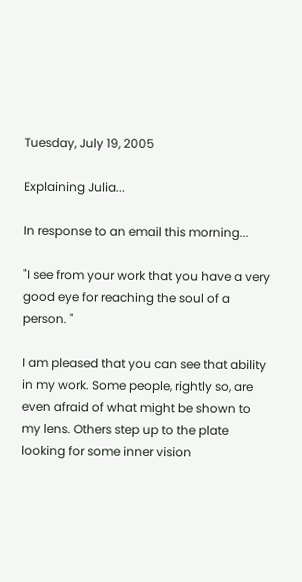Tuesday, July 19, 2005

Explaining Julia...

In response to an email this morning...

"I see from your work that you have a very good eye for reaching the soul of a person. "

I am pleased that you can see that ability in my work. Some people, rightly so, are even afraid of what might be shown to my lens. Others step up to the plate looking for some inner vision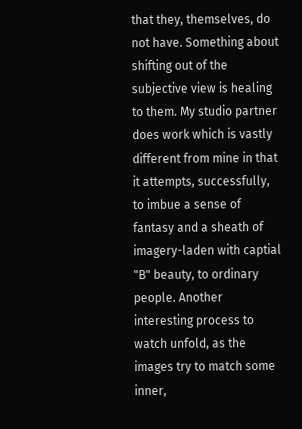that they, themselves, do not have. Something about shifting out of the subjective view is healing to them. My studio partner does work which is vastly different from mine in that it attempts, successfully, to imbue a sense of fantasy and a sheath of imagery-laden with captial "B" beauty, to ordinary people. Another interesting process to watch unfold, as the images try to match some inner,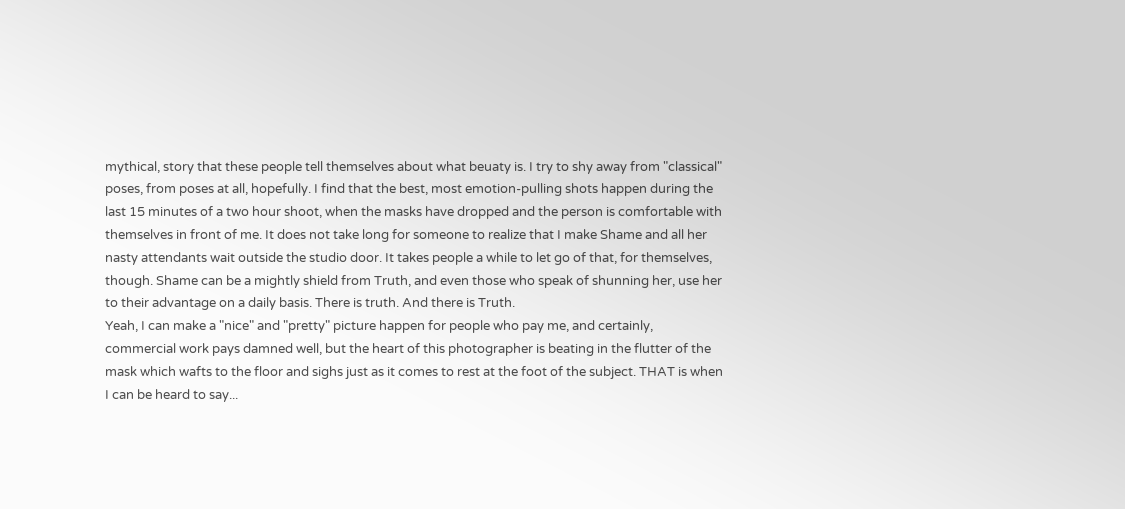mythical, story that these people tell themselves about what beuaty is. I try to shy away from "classical" poses, from poses at all, hopefully. I find that the best, most emotion-pulling shots happen during the last 15 minutes of a two hour shoot, when the masks have dropped and the person is comfortable with themselves in front of me. It does not take long for someone to realize that I make Shame and all her nasty attendants wait outside the studio door. It takes people a while to let go of that, for themselves, though. Shame can be a mightly shield from Truth, and even those who speak of shunning her, use her to their advantage on a daily basis. There is truth. And there is Truth.
Yeah, I can make a "nice" and "pretty" picture happen for people who pay me, and certainly, commercial work pays damned well, but the heart of this photographer is beating in the flutter of the mask which wafts to the floor and sighs just as it comes to rest at the foot of the subject. THAT is when I can be heard to say...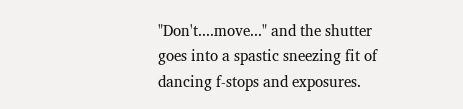"Don't....move..." and the shutter goes into a spastic sneezing fit of dancing f-stops and exposures.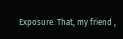Exposure. That, my friend ,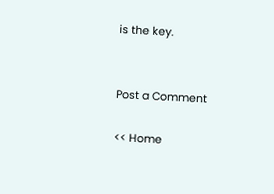is the key.


Post a Comment

<< Home